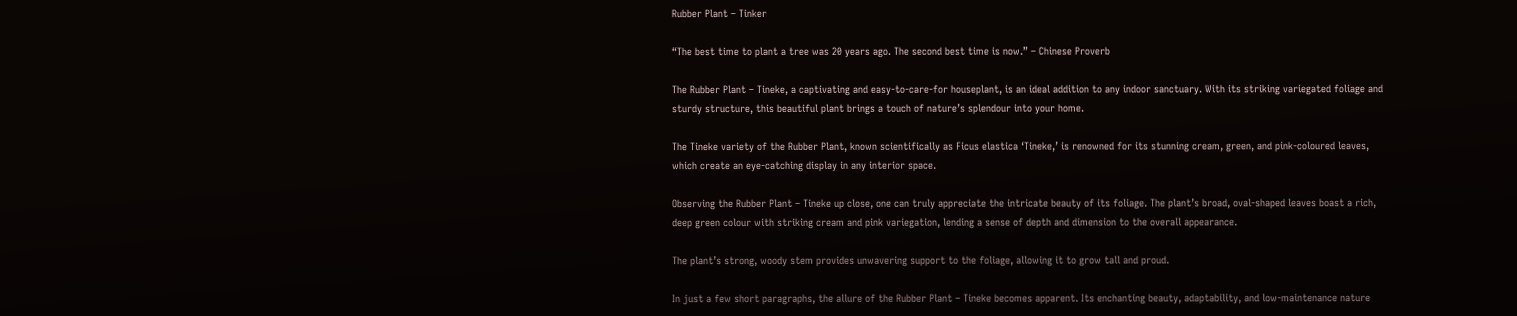Rubber Plant – Tinker

“The best time to plant a tree was 20 years ago. The second best time is now.” – Chinese Proverb

The Rubber Plant – Tineke, a captivating and easy-to-care-for houseplant, is an ideal addition to any indoor sanctuary. With its striking variegated foliage and sturdy structure, this beautiful plant brings a touch of nature’s splendour into your home.

The Tineke variety of the Rubber Plant, known scientifically as Ficus elastica ‘Tineke,’ is renowned for its stunning cream, green, and pink-coloured leaves, which create an eye-catching display in any interior space.

Observing the Rubber Plant – Tineke up close, one can truly appreciate the intricate beauty of its foliage. The plant’s broad, oval-shaped leaves boast a rich, deep green colour with striking cream and pink variegation, lending a sense of depth and dimension to the overall appearance.

The plant’s strong, woody stem provides unwavering support to the foliage, allowing it to grow tall and proud.

In just a few short paragraphs, the allure of the Rubber Plant – Tineke becomes apparent. Its enchanting beauty, adaptability, and low-maintenance nature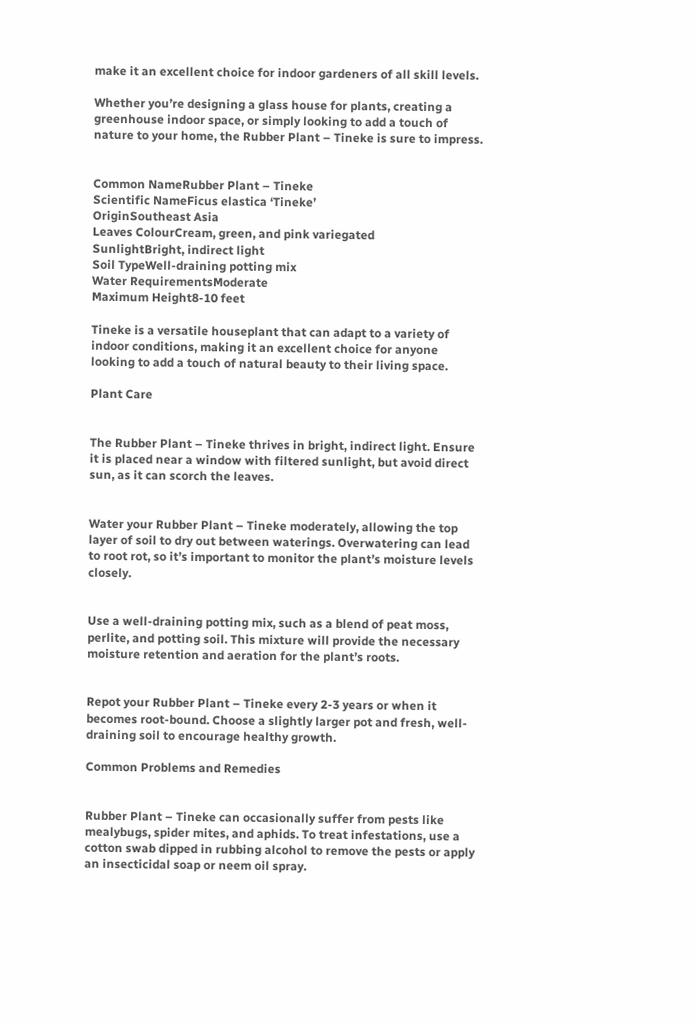make it an excellent choice for indoor gardeners of all skill levels.

Whether you’re designing a glass house for plants, creating a greenhouse indoor space, or simply looking to add a touch of nature to your home, the Rubber Plant – Tineke is sure to impress.


Common NameRubber Plant – Tineke
Scientific NameFicus elastica ‘Tineke’
OriginSoutheast Asia
Leaves ColourCream, green, and pink variegated
SunlightBright, indirect light
Soil TypeWell-draining potting mix
Water RequirementsModerate
Maximum Height8-10 feet

Tineke is a versatile houseplant that can adapt to a variety of indoor conditions, making it an excellent choice for anyone looking to add a touch of natural beauty to their living space.

Plant Care


The Rubber Plant – Tineke thrives in bright, indirect light. Ensure it is placed near a window with filtered sunlight, but avoid direct sun, as it can scorch the leaves.


Water your Rubber Plant – Tineke moderately, allowing the top layer of soil to dry out between waterings. Overwatering can lead to root rot, so it’s important to monitor the plant’s moisture levels closely.


Use a well-draining potting mix, such as a blend of peat moss, perlite, and potting soil. This mixture will provide the necessary moisture retention and aeration for the plant’s roots.


Repot your Rubber Plant – Tineke every 2-3 years or when it becomes root-bound. Choose a slightly larger pot and fresh, well-draining soil to encourage healthy growth.

Common Problems and Remedies


Rubber Plant – Tineke can occasionally suffer from pests like mealybugs, spider mites, and aphids. To treat infestations, use a cotton swab dipped in rubbing alcohol to remove the pests or apply an insecticidal soap or neem oil spray.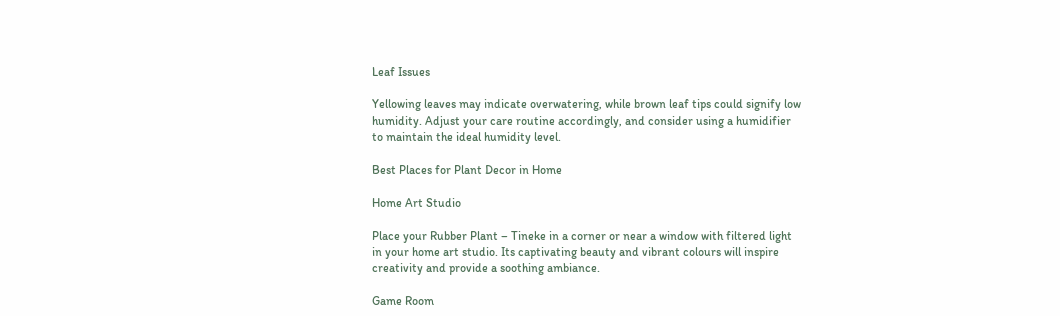Leaf Issues

Yellowing leaves may indicate overwatering, while brown leaf tips could signify low humidity. Adjust your care routine accordingly, and consider using a humidifier to maintain the ideal humidity level.

Best Places for Plant Decor in Home

Home Art Studio

Place your Rubber Plant – Tineke in a corner or near a window with filtered light in your home art studio. Its captivating beauty and vibrant colours will inspire creativity and provide a soothing ambiance.

Game Room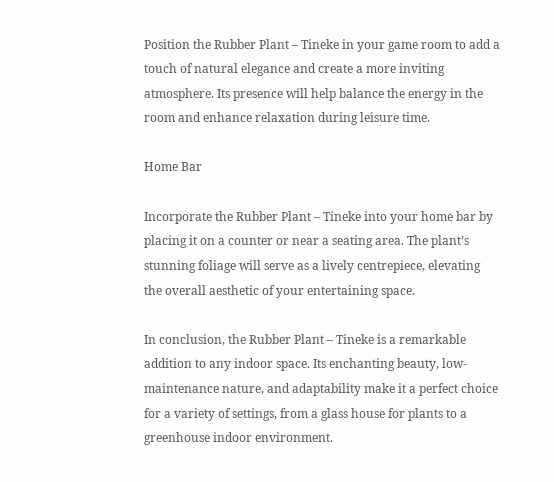Position the Rubber Plant – Tineke in your game room to add a touch of natural elegance and create a more inviting atmosphere. Its presence will help balance the energy in the room and enhance relaxation during leisure time.

Home Bar

Incorporate the Rubber Plant – Tineke into your home bar by placing it on a counter or near a seating area. The plant’s stunning foliage will serve as a lively centrepiece, elevating the overall aesthetic of your entertaining space.

In conclusion, the Rubber Plant – Tineke is a remarkable addition to any indoor space. Its enchanting beauty, low-maintenance nature, and adaptability make it a perfect choice for a variety of settings, from a glass house for plants to a greenhouse indoor environment.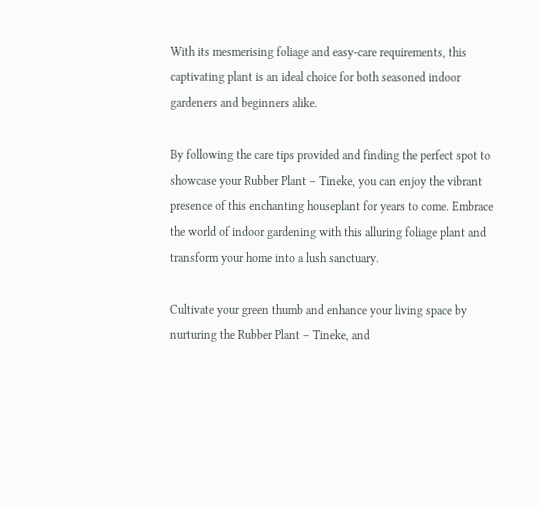With its mesmerising foliage and easy-care requirements, this captivating plant is an ideal choice for both seasoned indoor gardeners and beginners alike.

By following the care tips provided and finding the perfect spot to showcase your Rubber Plant – Tineke, you can enjoy the vibrant presence of this enchanting houseplant for years to come. Embrace the world of indoor gardening with this alluring foliage plant and transform your home into a lush sanctuary.

Cultivate your green thumb and enhance your living space by nurturing the Rubber Plant – Tineke, and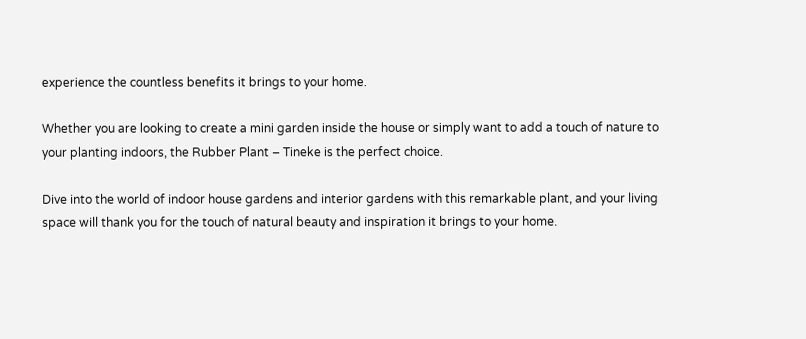experience the countless benefits it brings to your home.

Whether you are looking to create a mini garden inside the house or simply want to add a touch of nature to your planting indoors, the Rubber Plant – Tineke is the perfect choice.

Dive into the world of indoor house gardens and interior gardens with this remarkable plant, and your living space will thank you for the touch of natural beauty and inspiration it brings to your home.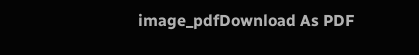image_pdfDownload As PDF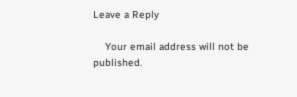Leave a Reply

    Your email address will not be published.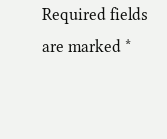Required fields are marked *